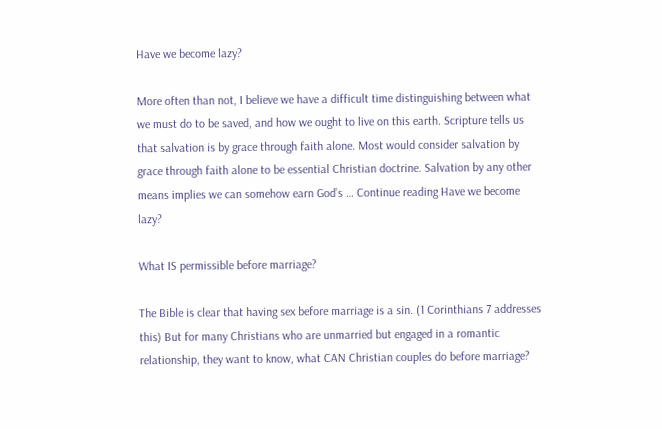Have we become lazy?

More often than not, I believe we have a difficult time distinguishing between what we must do to be saved, and how we ought to live on this earth. Scripture tells us that salvation is by grace through faith alone. Most would consider salvation by grace through faith alone to be essential Christian doctrine. Salvation by any other means implies we can somehow earn God’s … Continue reading Have we become lazy?

What IS permissible before marriage?

The Bible is clear that having sex before marriage is a sin. (1 Corinthians 7 addresses this) But for many Christians who are unmarried but engaged in a romantic relationship, they want to know, what CAN Christian couples do before marriage?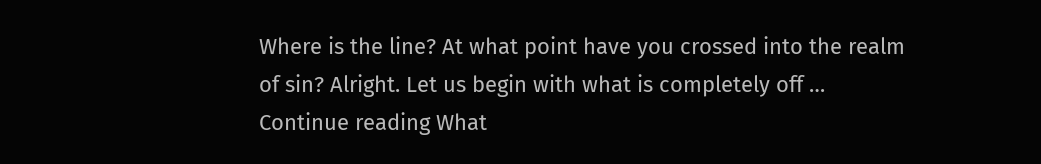Where is the line? At what point have you crossed into the realm of sin? Alright. Let us begin with what is completely off … Continue reading What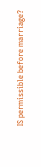IS permissible before marriage?